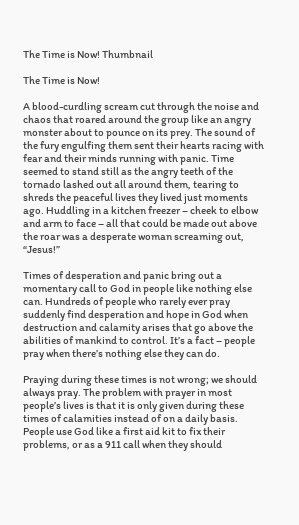The Time is Now! Thumbnail

The Time is Now!

A blood-curdling scream cut through the noise and chaos that roared around the group like an angry monster about to pounce on its prey. The sound of the fury engulfing them sent their hearts racing with fear and their minds running with panic. Time seemed to stand still as the angry teeth of the tornado lashed out all around them, tearing to shreds the peaceful lives they lived just moments ago. Huddling in a kitchen freezer – cheek to elbow and arm to face – all that could be made out above the roar was a desperate woman screaming out, “Jesus!”

Times of desperation and panic bring out a momentary call to God in people like nothing else can. Hundreds of people who rarely ever pray suddenly find desperation and hope in God when destruction and calamity arises that go above the abilities of mankind to control. It’s a fact – people pray when there’s nothing else they can do.

Praying during these times is not wrong; we should always pray. The problem with prayer in most people’s lives is that it is only given during these times of calamities instead of on a daily basis. People use God like a first aid kit to fix their problems, or as a 911 call when they should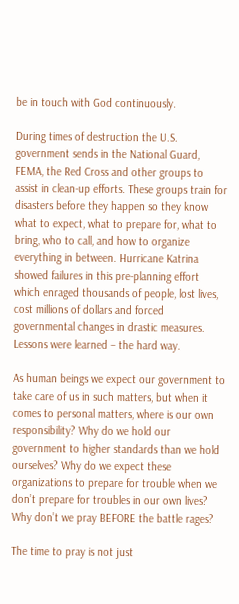be in touch with God continuously.

During times of destruction the U.S. government sends in the National Guard, FEMA, the Red Cross and other groups to assist in clean-up efforts. These groups train for disasters before they happen so they know what to expect, what to prepare for, what to bring, who to call, and how to organize everything in between. Hurricane Katrina showed failures in this pre-planning effort which enraged thousands of people, lost lives, cost millions of dollars and forced governmental changes in drastic measures. Lessons were learned – the hard way.

As human beings we expect our government to take care of us in such matters, but when it comes to personal matters, where is our own responsibility? Why do we hold our government to higher standards than we hold ourselves? Why do we expect these organizations to prepare for trouble when we don’t prepare for troubles in our own lives? Why don’t we pray BEFORE the battle rages?

The time to pray is not just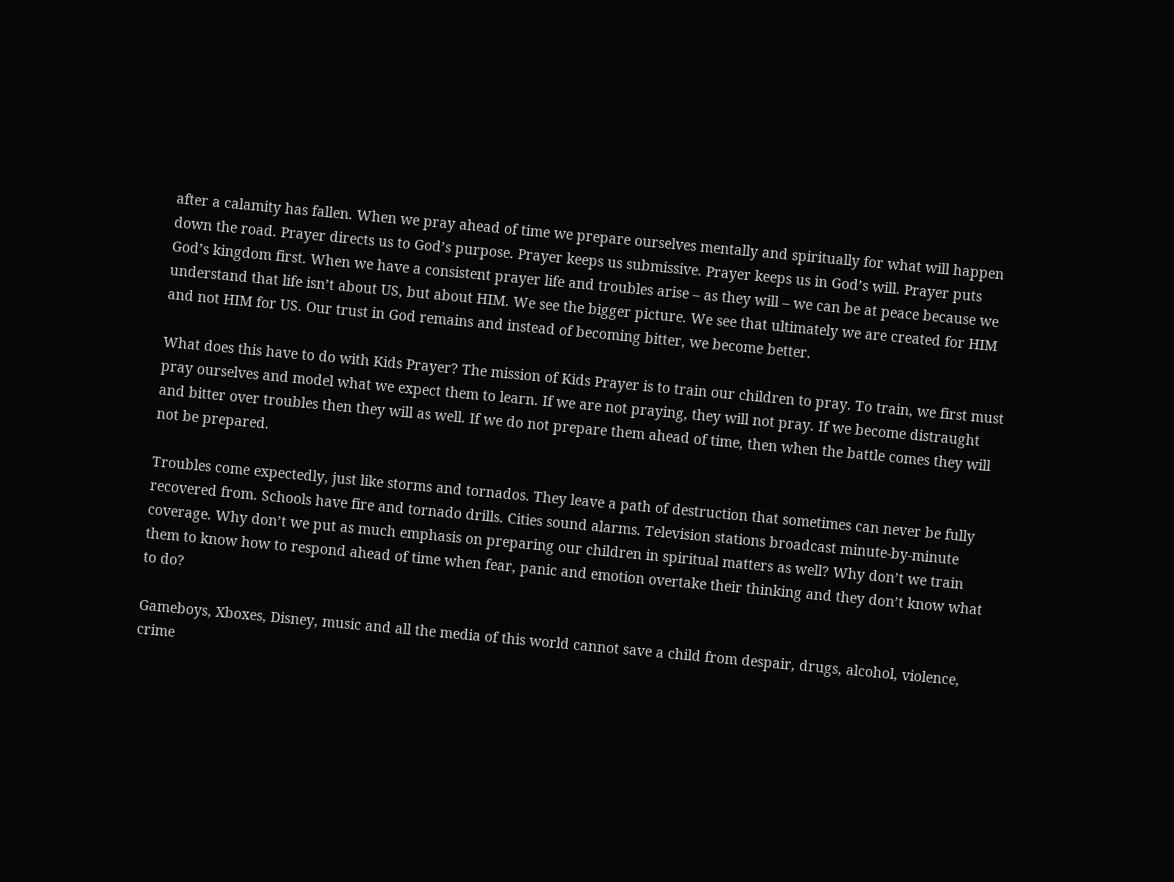after a calamity has fallen. When we pray ahead of time we prepare ourselves mentally and spiritually for what will happen down the road. Prayer directs us to God’s purpose. Prayer keeps us submissive. Prayer keeps us in God’s will. Prayer puts God’s kingdom first. When we have a consistent prayer life and troubles arise – as they will – we can be at peace because we understand that life isn’t about US, but about HIM. We see the bigger picture. We see that ultimately we are created for HIM and not HIM for US. Our trust in God remains and instead of becoming bitter, we become better.

What does this have to do with Kids Prayer? The mission of Kids Prayer is to train our children to pray. To train, we first must pray ourselves and model what we expect them to learn. If we are not praying, they will not pray. If we become distraught and bitter over troubles then they will as well. If we do not prepare them ahead of time, then when the battle comes they will not be prepared.

Troubles come expectedly, just like storms and tornados. They leave a path of destruction that sometimes can never be fully recovered from. Schools have fire and tornado drills. Cities sound alarms. Television stations broadcast minute-by-minute coverage. Why don’t we put as much emphasis on preparing our children in spiritual matters as well? Why don’t we train them to know how to respond ahead of time when fear, panic and emotion overtake their thinking and they don’t know what to do?

Gameboys, Xboxes, Disney, music and all the media of this world cannot save a child from despair, drugs, alcohol, violence, crime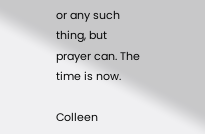or any such thing, but prayer can. The time is now.

Colleen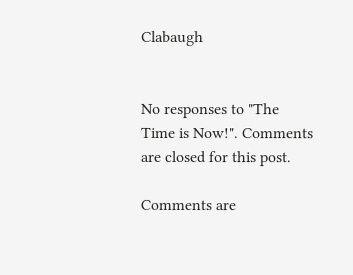Clabaugh


No responses to "The Time is Now!". Comments are closed for this post.

Comments are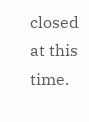closed at this time.